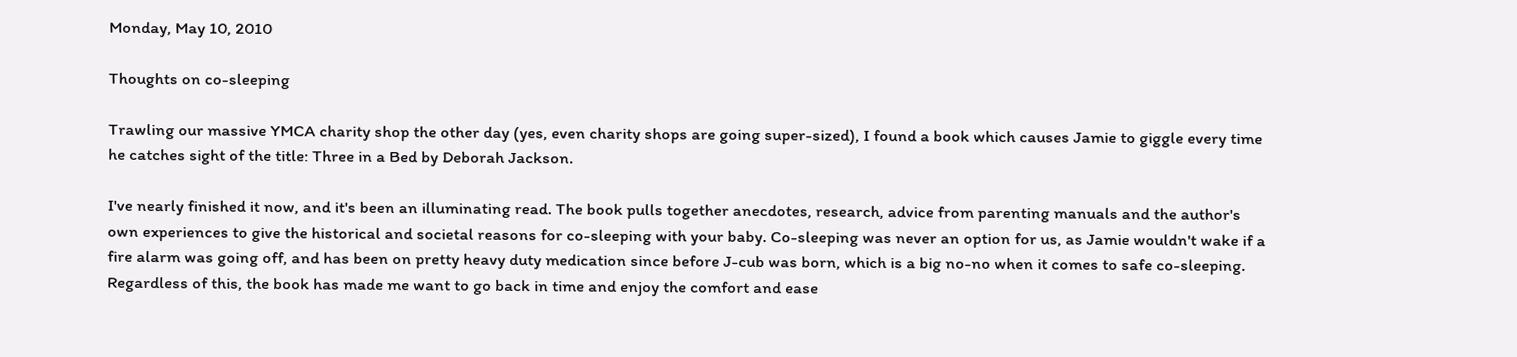Monday, May 10, 2010

Thoughts on co-sleeping

Trawling our massive YMCA charity shop the other day (yes, even charity shops are going super-sized), I found a book which causes Jamie to giggle every time he catches sight of the title: Three in a Bed by Deborah Jackson.

I've nearly finished it now, and it's been an illuminating read. The book pulls together anecdotes, research, advice from parenting manuals and the author's own experiences to give the historical and societal reasons for co-sleeping with your baby. Co-sleeping was never an option for us, as Jamie wouldn't wake if a fire alarm was going off, and has been on pretty heavy duty medication since before J-cub was born, which is a big no-no when it comes to safe co-sleeping. Regardless of this, the book has made me want to go back in time and enjoy the comfort and ease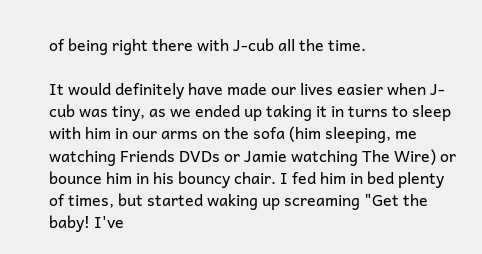of being right there with J-cub all the time.

It would definitely have made our lives easier when J-cub was tiny, as we ended up taking it in turns to sleep with him in our arms on the sofa (him sleeping, me watching Friends DVDs or Jamie watching The Wire) or bounce him in his bouncy chair. I fed him in bed plenty of times, but started waking up screaming "Get the baby! I've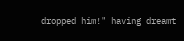dropped him!" having dreamt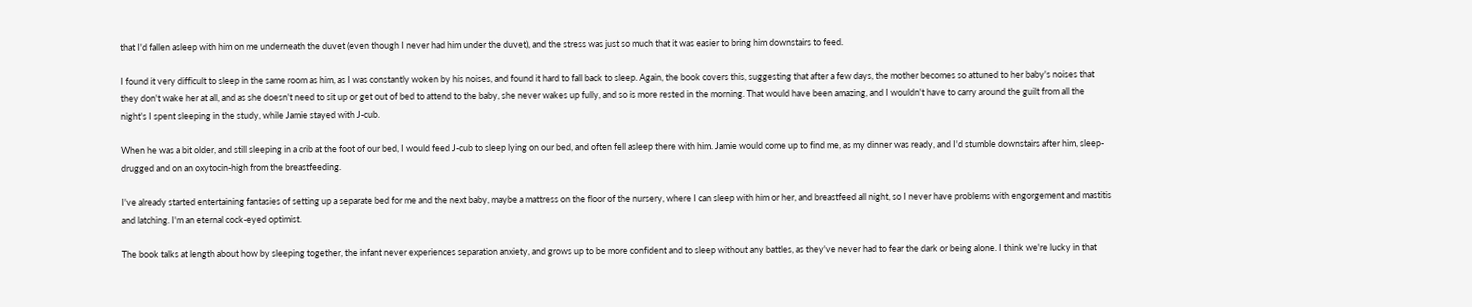that I'd fallen asleep with him on me underneath the duvet (even though I never had him under the duvet), and the stress was just so much that it was easier to bring him downstairs to feed.

I found it very difficult to sleep in the same room as him, as I was constantly woken by his noises, and found it hard to fall back to sleep. Again, the book covers this, suggesting that after a few days, the mother becomes so attuned to her baby's noises that they don't wake her at all, and as she doesn't need to sit up or get out of bed to attend to the baby, she never wakes up fully, and so is more rested in the morning. That would have been amazing, and I wouldn't have to carry around the guilt from all the night's I spent sleeping in the study, while Jamie stayed with J-cub.

When he was a bit older, and still sleeping in a crib at the foot of our bed, I would feed J-cub to sleep lying on our bed, and often fell asleep there with him. Jamie would come up to find me, as my dinner was ready, and I'd stumble downstairs after him, sleep-drugged and on an oxytocin-high from the breastfeeding.

I've already started entertaining fantasies of setting up a separate bed for me and the next baby, maybe a mattress on the floor of the nursery, where I can sleep with him or her, and breastfeed all night, so I never have problems with engorgement and mastitis and latching. I'm an eternal cock-eyed optimist.

The book talks at length about how by sleeping together, the infant never experiences separation anxiety, and grows up to be more confident and to sleep without any battles, as they've never had to fear the dark or being alone. I think we're lucky in that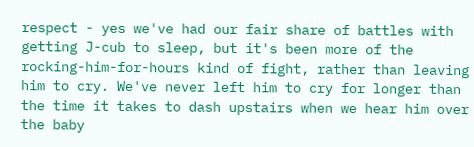respect - yes we've had our fair share of battles with getting J-cub to sleep, but it's been more of the rocking-him-for-hours kind of fight, rather than leaving him to cry. We've never left him to cry for longer than the time it takes to dash upstairs when we hear him over the baby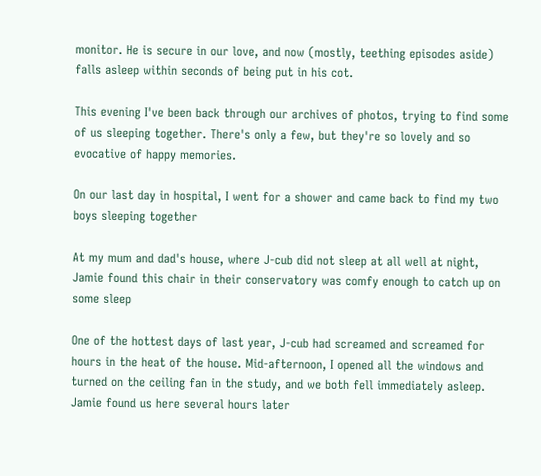monitor. He is secure in our love, and now (mostly, teething episodes aside) falls asleep within seconds of being put in his cot.

This evening I've been back through our archives of photos, trying to find some of us sleeping together. There's only a few, but they're so lovely and so evocative of happy memories.

On our last day in hospital, I went for a shower and came back to find my two boys sleeping together

At my mum and dad's house, where J-cub did not sleep at all well at night, Jamie found this chair in their conservatory was comfy enough to catch up on some sleep

One of the hottest days of last year, J-cub had screamed and screamed for hours in the heat of the house. Mid-afternoon, I opened all the windows and turned on the ceiling fan in the study, and we both fell immediately asleep. Jamie found us here several hours later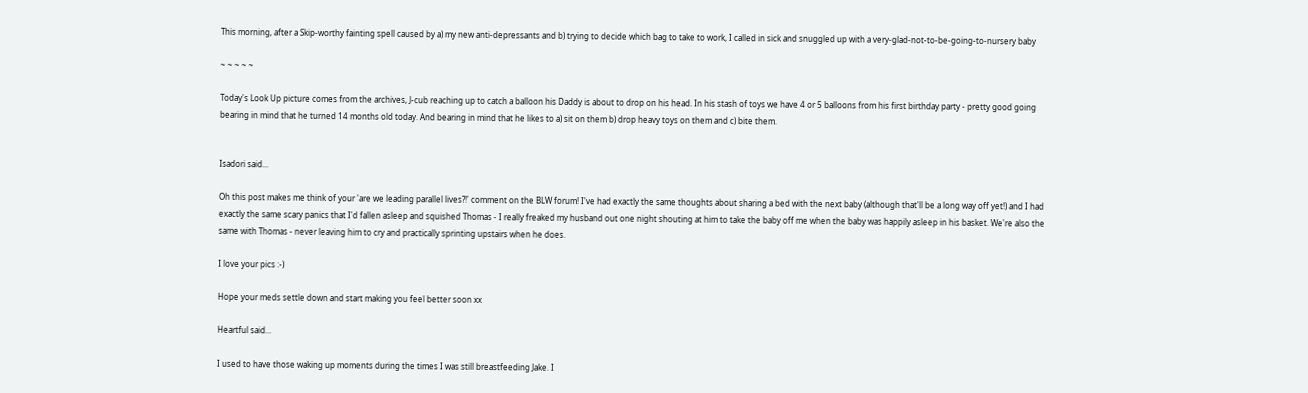This morning, after a Skip-worthy fainting spell caused by a) my new anti-depressants and b) trying to decide which bag to take to work, I called in sick and snuggled up with a very-glad-not-to-be-going-to-nursery baby

~ ~ ~ ~ ~

Today's Look Up picture comes from the archives, J-cub reaching up to catch a balloon his Daddy is about to drop on his head. In his stash of toys we have 4 or 5 balloons from his first birthday party - pretty good going bearing in mind that he turned 14 months old today. And bearing in mind that he likes to a) sit on them b) drop heavy toys on them and c) bite them.


Isadori said...

Oh this post makes me think of your 'are we leading parallel lives?!' comment on the BLW forum! I've had exactly the same thoughts about sharing a bed with the next baby (although that'll be a long way off yet!) and I had exactly the same scary panics that I'd fallen asleep and squished Thomas - I really freaked my husband out one night shouting at him to take the baby off me when the baby was happily asleep in his basket. We're also the same with Thomas - never leaving him to cry and practically sprinting upstairs when he does.

I love your pics :-)

Hope your meds settle down and start making you feel better soon xx

Heartful said...

I used to have those waking up moments during the times I was still breastfeeding Jake. I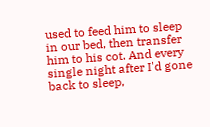used to feed him to sleep in our bed, then transfer him to his cot. And every single night after I'd gone back to sleep,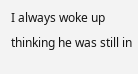I always woke up thinking he was still in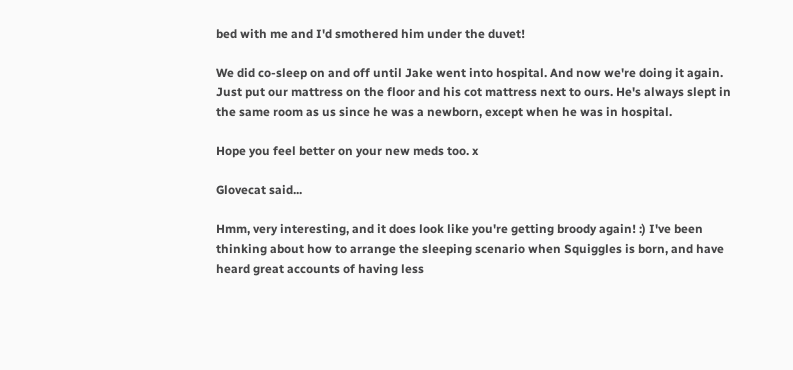bed with me and I'd smothered him under the duvet!

We did co-sleep on and off until Jake went into hospital. And now we're doing it again. Just put our mattress on the floor and his cot mattress next to ours. He's always slept in the same room as us since he was a newborn, except when he was in hospital.

Hope you feel better on your new meds too. x

Glovecat said...

Hmm, very interesting, and it does look like you're getting broody again! :) I've been thinking about how to arrange the sleeping scenario when Squiggles is born, and have heard great accounts of having less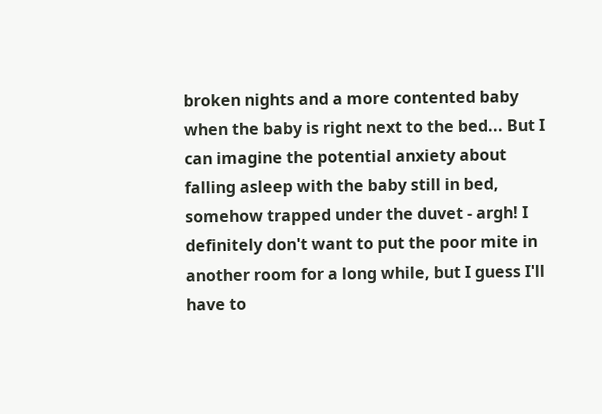broken nights and a more contented baby when the baby is right next to the bed... But I can imagine the potential anxiety about falling asleep with the baby still in bed, somehow trapped under the duvet - argh! I definitely don't want to put the poor mite in another room for a long while, but I guess I'll have to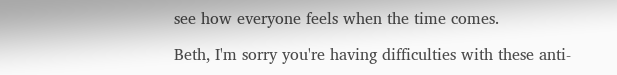see how everyone feels when the time comes.

Beth, I'm sorry you're having difficulties with these anti-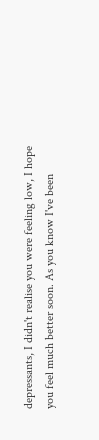depressants, I didn't realise you were feeling low, I hope you feel much better soon. As you know I've been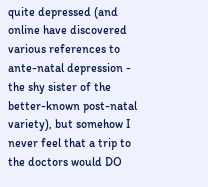quite depressed (and online have discovered various references to ante-natal depression - the shy sister of the better-known post-natal variety), but somehow I never feel that a trip to the doctors would DO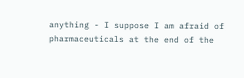anything - I suppose I am afraid of pharmaceuticals at the end of the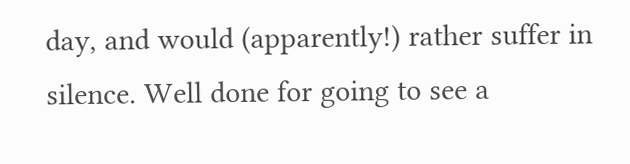day, and would (apparently!) rather suffer in silence. Well done for going to see a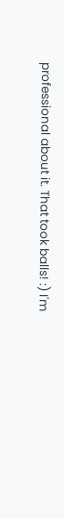professional about it. That took balls! :) I'm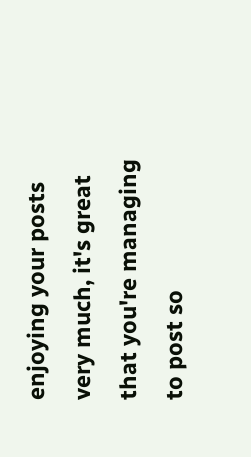enjoying your posts very much, it's great that you're managing to post so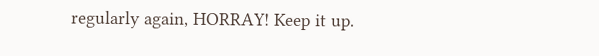regularly again, HORRAY! Keep it up.